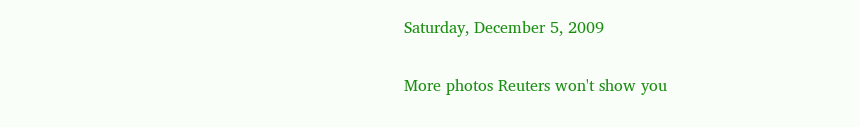Saturday, December 5, 2009

More photos Reuters won't show you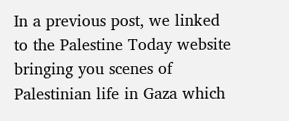In a previous post, we linked to the Palestine Today website bringing you scenes of Palestinian life in Gaza which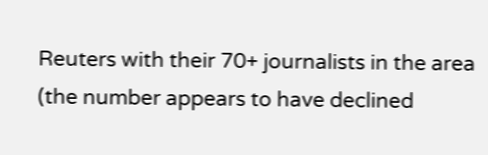Reuters with their 70+ journalists in the area (the number appears to have declined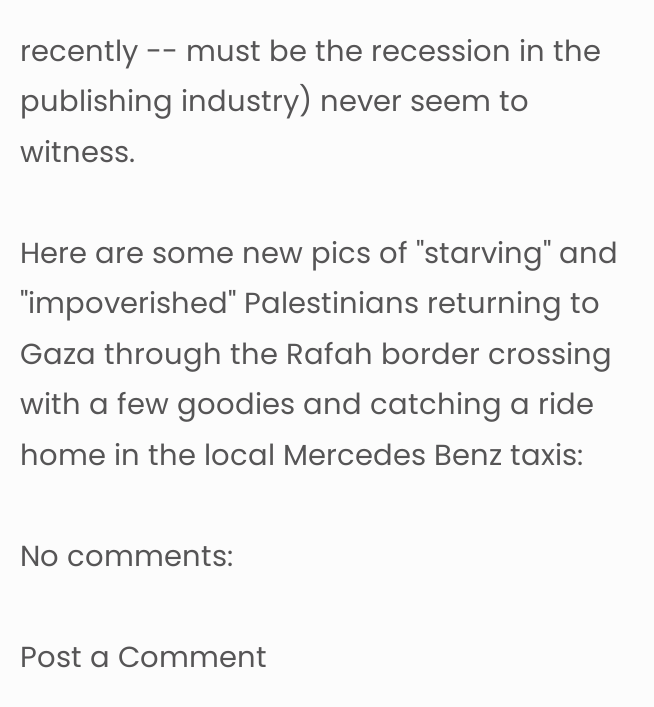recently -- must be the recession in the publishing industry) never seem to witness.

Here are some new pics of "starving" and "impoverished" Palestinians returning to Gaza through the Rafah border crossing with a few goodies and catching a ride home in the local Mercedes Benz taxis:

No comments:

Post a Comment